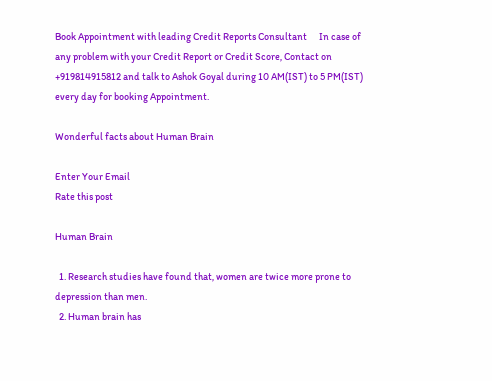Book Appointment with leading Credit Reports Consultant      In case of any problem with your Credit Report or Credit Score, Contact on +919814915812 and talk to Ashok Goyal during 10 AM(IST) to 5 PM(IST) every day for booking Appointment.

Wonderful facts about Human Brain

Enter Your Email
Rate this post

Human Brain

  1. Research studies have found that, women are twice more prone to depression than men.
  2. Human brain has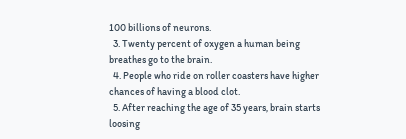100 billions of neurons.
  3. Twenty percent of oxygen a human being breathes go to the brain.
  4. People who ride on roller coasters have higher chances of having a blood clot.
  5. After reaching the age of 35 years, brain starts loosing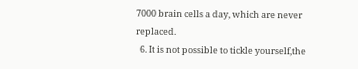7000 brain cells a day, which are never replaced.
  6. It is not possible to tickle yourself,the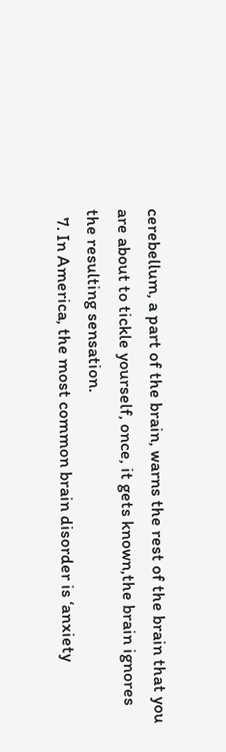cerebellum, a part of the brain, warns the rest of the brain that you are about to tickle yourself, once, it gets known,the brain ignores the resulting sensation.
  7. In America, the most common brain disorder is ‘anxiety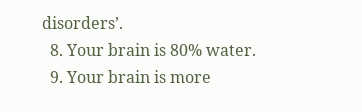disorders’.
  8. Your brain is 80% water.
  9. Your brain is more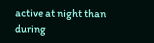active at night than during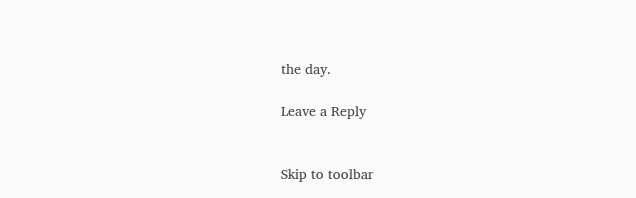the day.

Leave a Reply


Skip to toolbar